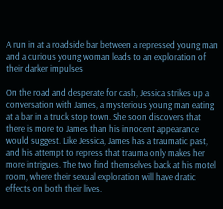A run in at a roadside bar between a repressed young man and a curious young woman leads to an exploration of their darker impulses

On the road and desperate for cash, Jessica strikes up a conversation with James, a mysterious young man eating at a bar in a truck stop town. She soon discovers that there is more to James than his innocent appearance would suggest. Like Jessica, James has a traumatic past, and his attempt to repress that trauma only makes her more intrigues. The two find themselves back at his motel room, where their sexual exploration will have dratic effects on both their lives.